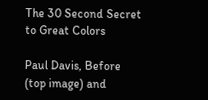The 30 Second Secret to Great Colors

Paul Davis, Before (top image) and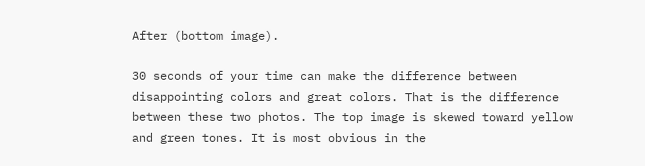After (bottom image).

30 seconds of your time can make the difference between disappointing colors and great colors. That is the difference between these two photos. The top image is skewed toward yellow and green tones. It is most obvious in the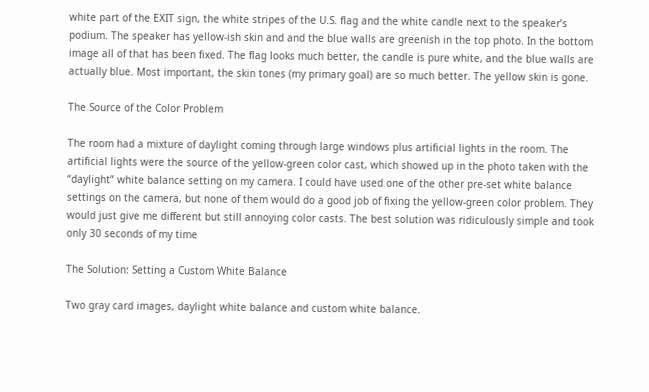white part of the EXIT sign, the white stripes of the U.S. flag and the white candle next to the speaker’s podium. The speaker has yellow-ish skin and and the blue walls are greenish in the top photo. In the bottom image all of that has been fixed. The flag looks much better, the candle is pure white, and the blue walls are actually blue. Most important, the skin tones (my primary goal) are so much better. The yellow skin is gone.

The Source of the Color Problem

The room had a mixture of daylight coming through large windows plus artificial lights in the room. The artificial lights were the source of the yellow-green color cast, which showed up in the photo taken with the “daylight” white balance setting on my camera. I could have used one of the other pre-set white balance settings on the camera, but none of them would do a good job of fixing the yellow-green color problem. They would just give me different but still annoying color casts. The best solution was ridiculously simple and took only 30 seconds of my time

The Solution: Setting a Custom White Balance

Two gray card images, daylight white balance and custom white balance.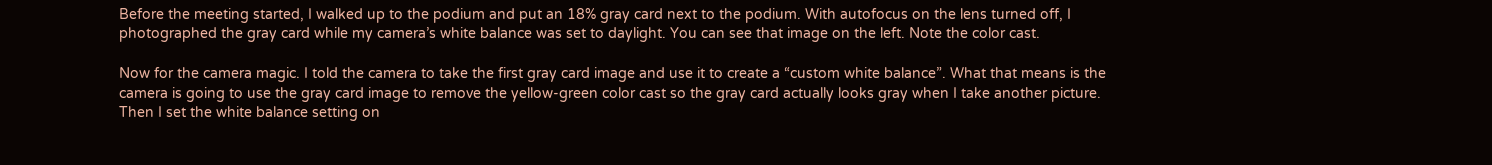Before the meeting started, I walked up to the podium and put an 18% gray card next to the podium. With autofocus on the lens turned off, I photographed the gray card while my camera’s white balance was set to daylight. You can see that image on the left. Note the color cast.

Now for the camera magic. I told the camera to take the first gray card image and use it to create a “custom white balance”. What that means is the camera is going to use the gray card image to remove the yellow-green color cast so the gray card actually looks gray when I take another picture. Then I set the white balance setting on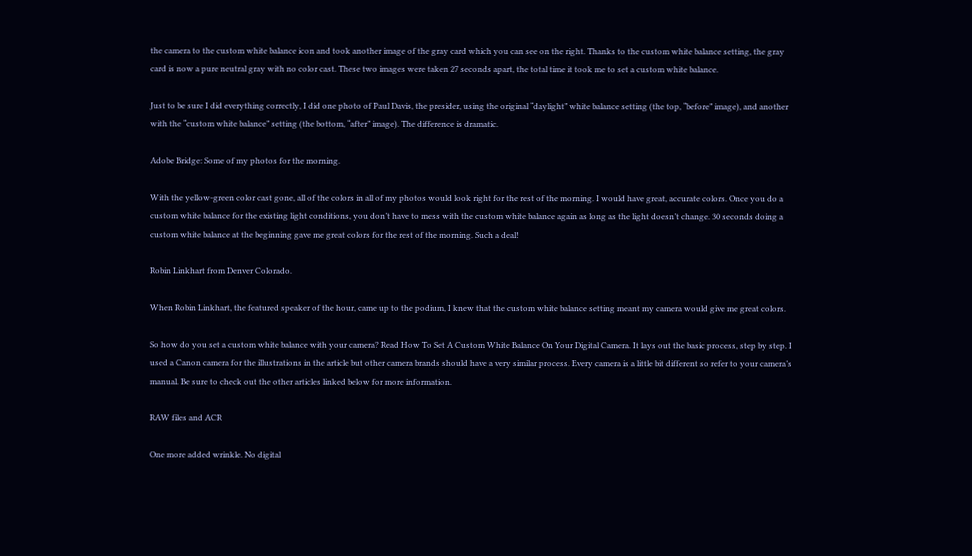the camera to the custom white balance icon and took another image of the gray card which you can see on the right. Thanks to the custom white balance setting, the gray card is now a pure neutral gray with no color cast. These two images were taken 27 seconds apart, the total time it took me to set a custom white balance.

Just to be sure I did everything correctly, I did one photo of Paul Davis, the presider, using the original “daylight” white balance setting (the top, “before” image), and another with the “custom white balance” setting (the bottom, “after” image). The difference is dramatic.

Adobe Bridge: Some of my photos for the morning.

With the yellow-green color cast gone, all of the colors in all of my photos would look right for the rest of the morning. I would have great, accurate colors. Once you do a custom white balance for the existing light conditions, you don’t have to mess with the custom white balance again as long as the light doesn’t change. 30 seconds doing a custom white balance at the beginning gave me great colors for the rest of the morning. Such a deal!

Robin Linkhart from Denver Colorado.

When Robin Linkhart, the featured speaker of the hour, came up to the podium, I knew that the custom white balance setting meant my camera would give me great colors.

So how do you set a custom white balance with your camera? Read How To Set A Custom White Balance On Your Digital Camera. It lays out the basic process, step by step. I used a Canon camera for the illustrations in the article but other camera brands should have a very similar process. Every camera is a little bit different so refer to your camera’s manual. Be sure to check out the other articles linked below for more information.

RAW files and ACR

One more added wrinkle. No digital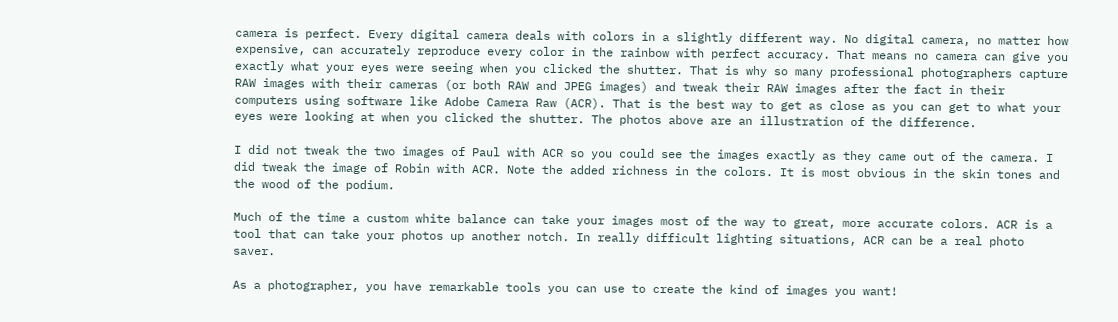camera is perfect. Every digital camera deals with colors in a slightly different way. No digital camera, no matter how expensive, can accurately reproduce every color in the rainbow with perfect accuracy. That means no camera can give you exactly what your eyes were seeing when you clicked the shutter. That is why so many professional photographers capture RAW images with their cameras (or both RAW and JPEG images) and tweak their RAW images after the fact in their computers using software like Adobe Camera Raw (ACR). That is the best way to get as close as you can get to what your eyes were looking at when you clicked the shutter. The photos above are an illustration of the difference.

I did not tweak the two images of Paul with ACR so you could see the images exactly as they came out of the camera. I did tweak the image of Robin with ACR. Note the added richness in the colors. It is most obvious in the skin tones and the wood of the podium.

Much of the time a custom white balance can take your images most of the way to great, more accurate colors. ACR is a tool that can take your photos up another notch. In really difficult lighting situations, ACR can be a real photo saver.

As a photographer, you have remarkable tools you can use to create the kind of images you want!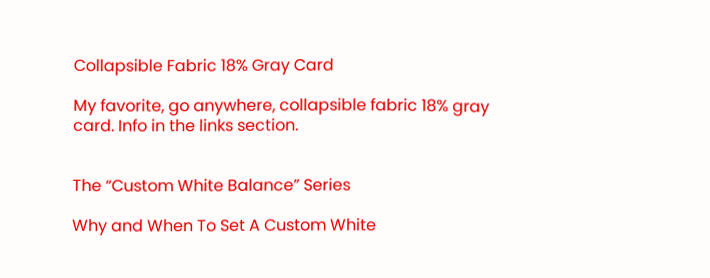Collapsible Fabric 18% Gray Card

My favorite, go anywhere, collapsible fabric 18% gray card. Info in the links section.


The “Custom White Balance” Series

Why and When To Set A Custom White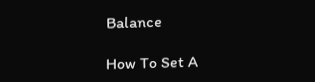Balance

How To Set A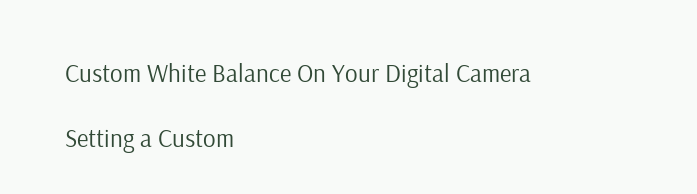Custom White Balance On Your Digital Camera

Setting a Custom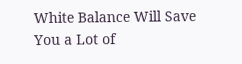White Balance Will Save You a Lot of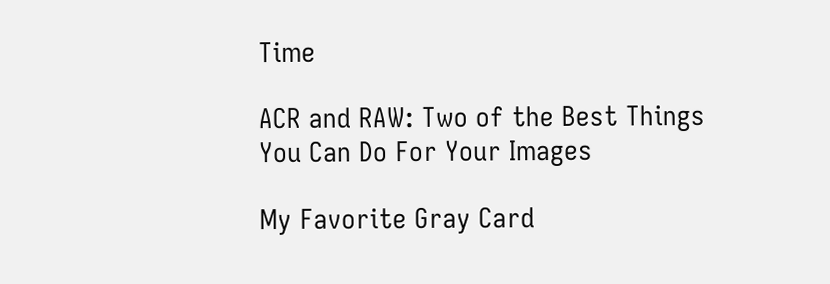Time

ACR and RAW: Two of the Best Things You Can Do For Your Images

My Favorite Gray Card